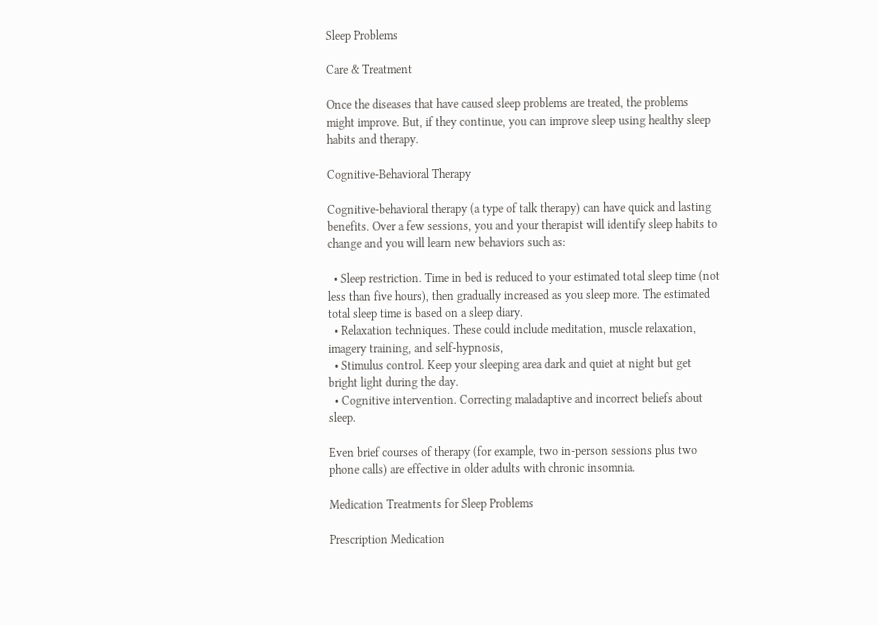Sleep Problems

Care & Treatment

Once the diseases that have caused sleep problems are treated, the problems might improve. But, if they continue, you can improve sleep using healthy sleep habits and therapy.

Cognitive-Behavioral Therapy

Cognitive-behavioral therapy (a type of talk therapy) can have quick and lasting benefits. Over a few sessions, you and your therapist will identify sleep habits to change and you will learn new behaviors such as:

  • Sleep restriction. Time in bed is reduced to your estimated total sleep time (not less than five hours), then gradually increased as you sleep more. The estimated total sleep time is based on a sleep diary.
  • Relaxation techniques. These could include meditation, muscle relaxation, imagery training, and self-hypnosis,
  • Stimulus control. Keep your sleeping area dark and quiet at night but get bright light during the day.
  • Cognitive intervention. Correcting maladaptive and incorrect beliefs about sleep.

Even brief courses of therapy (for example, two in-person sessions plus two phone calls) are effective in older adults with chronic insomnia.

Medication Treatments for Sleep Problems

Prescription Medication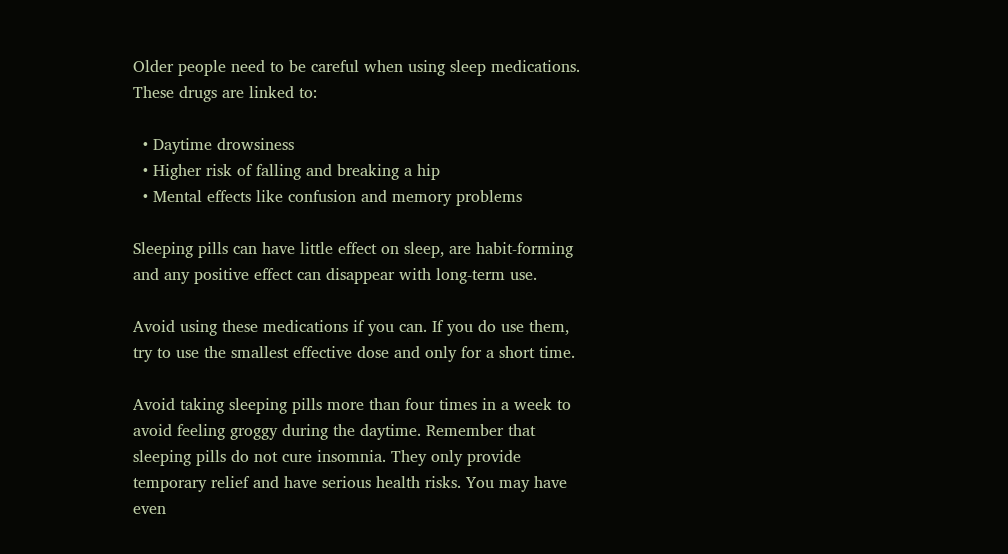Older people need to be careful when using sleep medications. These drugs are linked to:

  • Daytime drowsiness
  • Higher risk of falling and breaking a hip
  • Mental effects like confusion and memory problems

Sleeping pills can have little effect on sleep, are habit-forming and any positive effect can disappear with long-term use.

Avoid using these medications if you can. If you do use them, try to use the smallest effective dose and only for a short time.

Avoid taking sleeping pills more than four times in a week to avoid feeling groggy during the daytime. Remember that sleeping pills do not cure insomnia. They only provide temporary relief and have serious health risks. You may have even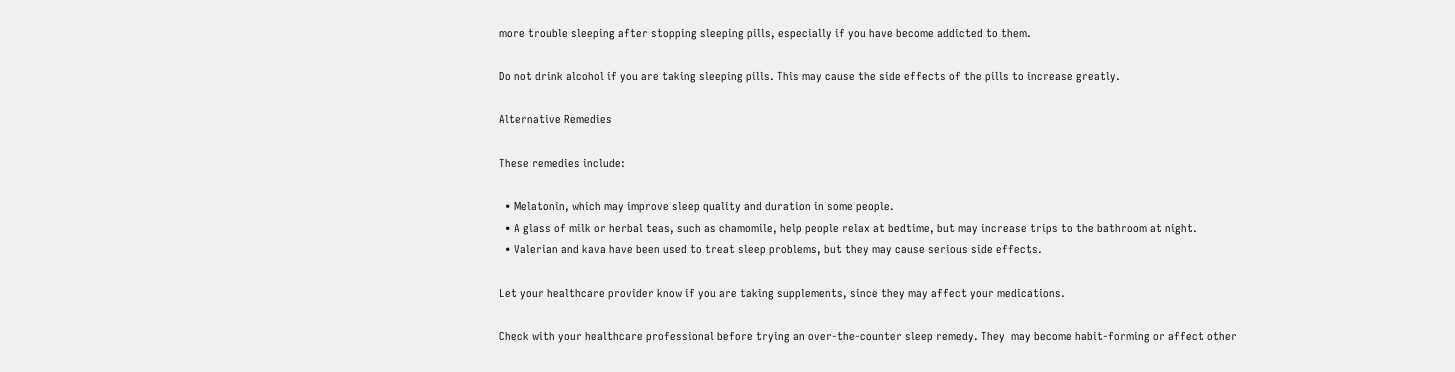more trouble sleeping after stopping sleeping pills, especially if you have become addicted to them.

Do not drink alcohol if you are taking sleeping pills. This may cause the side effects of the pills to increase greatly.

Alternative Remedies

These remedies include:

  • Melatonin, which may improve sleep quality and duration in some people.
  • A glass of milk or herbal teas, such as chamomile, help people relax at bedtime, but may increase trips to the bathroom at night.
  • Valerian and kava have been used to treat sleep problems, but they may cause serious side effects.

Let your healthcare provider know if you are taking supplements, since they may affect your medications.

Check with your healthcare professional before trying an over-the-counter sleep remedy. They  may become habit-forming or affect other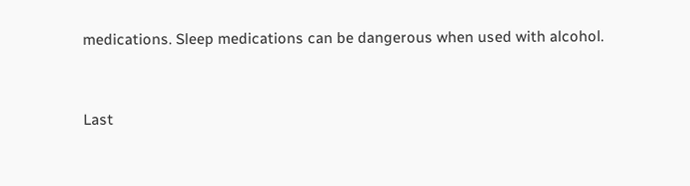medications. Sleep medications can be dangerous when used with alcohol.



Last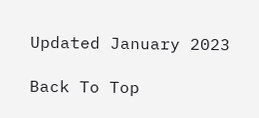Updated January 2023

Back To Top